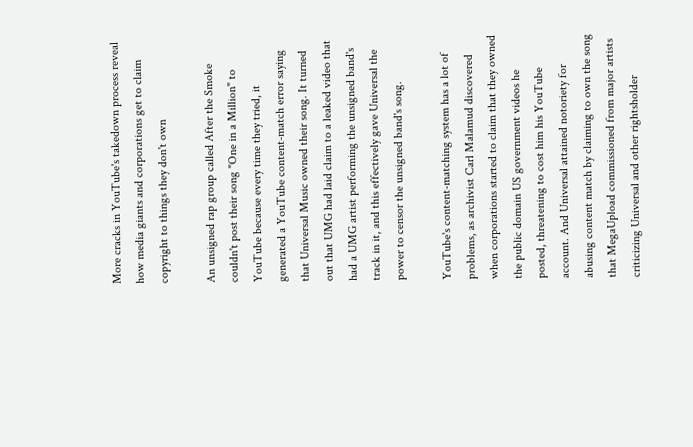More cracks in YouTube's takedown process reveal how media giants and corporations get to claim copyright to things they don't own

An unsigned rap group called After the Smoke couldn't post their song "One in a Million" to YouTube because every time they tried, it generated a YouTube content-match error saying that Universal Music owned their song. It turned out that UMG had laid claim to a leaked video that had a UMG artist performing the unsigned band's track in it, and this effectively gave Universal the power to censor the unsigned band's song.

YouTube's content-matching system has a lot of problems, as archivist Carl Malamud discovered when corporations started to claim that they owned the public domain US government videos he posted, threatening to cost him his YouTube account. And Universal attained notoriety for abusing content match by claiming to own the song that MegaUpload commissioned from major artists criticizing Universal and other rightsholder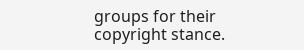groups for their copyright stance.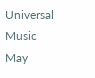Universal Music May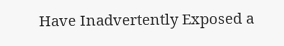Have Inadvertently Exposed a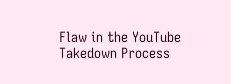Flaw in the YouTube Takedown Process